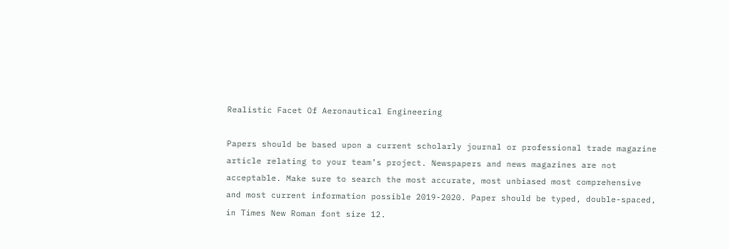Realistic Facet Of Aeronautical Engineering

Papers should be based upon a current scholarly journal or professional trade magazine article relating to your team’s project. Newspapers and news magazines are not acceptable. Make sure to search the most accurate, most unbiased most comprehensive and most current information possible 2019-2020. Paper should be typed, double-spaced, in Times New Roman font size 12.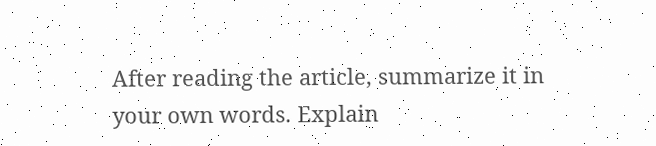After reading the article, summarize it in your own words. Explain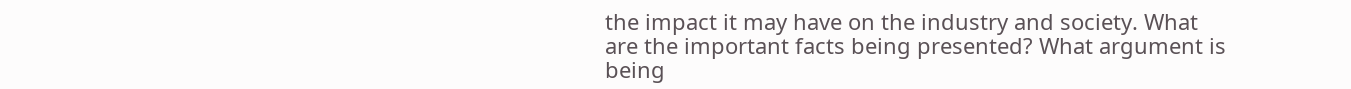the impact it may have on the industry and society. What are the important facts being presented? What argument is being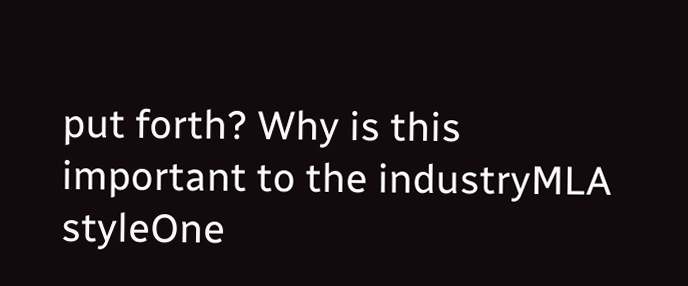put forth? Why is this important to the industryMLA styleOne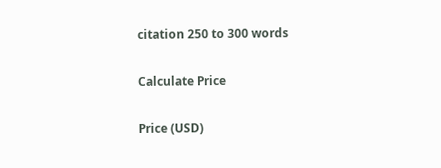citation 250 to 300 words

Calculate Price

Price (USD)